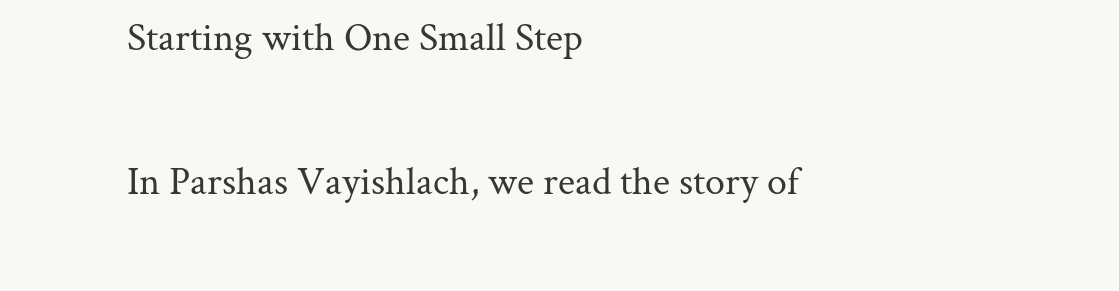Starting with One Small Step

In Parshas Vayishlach, we read the story of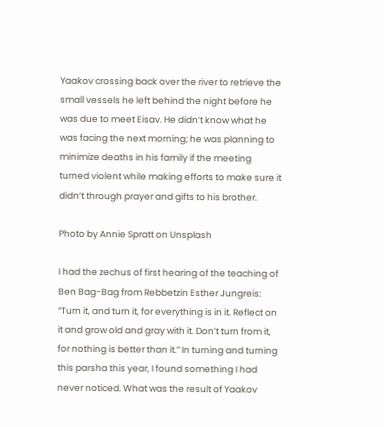Yaakov crossing back over the river to retrieve the small vessels he left behind the night before he was due to meet Eisav. He didn’t know what he was facing the next morning; he was planning to minimize deaths in his family if the meeting turned violent while making efforts to make sure it didn’t through prayer and gifts to his brother.

Photo by Annie Spratt on Unsplash

I had the zechus of first hearing of the teaching of Ben Bag-Bag from Rebbetzin Esther Jungreis: “Turn it, and turn it, for everything is in it. Reflect on it and grow old and gray with it. Don’t turn from it, for nothing is better than it.” In turning and turning this parsha this year, I found something I had never noticed. What was the result of Yaakov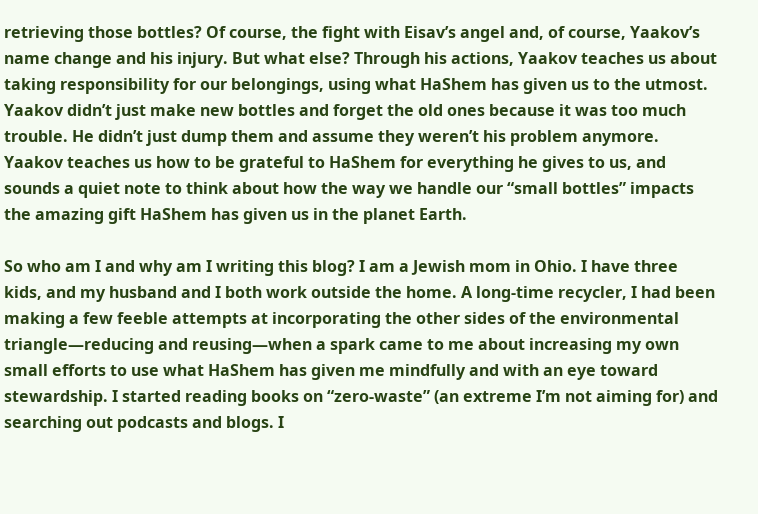retrieving those bottles? Of course, the fight with Eisav’s angel and, of course, Yaakov’s name change and his injury. But what else? Through his actions, Yaakov teaches us about taking responsibility for our belongings, using what HaShem has given us to the utmost. Yaakov didn’t just make new bottles and forget the old ones because it was too much trouble. He didn’t just dump them and assume they weren’t his problem anymore. Yaakov teaches us how to be grateful to HaShem for everything he gives to us, and sounds a quiet note to think about how the way we handle our “small bottles” impacts the amazing gift HaShem has given us in the planet Earth.

So who am I and why am I writing this blog? I am a Jewish mom in Ohio. I have three kids, and my husband and I both work outside the home. A long-time recycler, I had been making a few feeble attempts at incorporating the other sides of the environmental triangle—reducing and reusing—when a spark came to me about increasing my own small efforts to use what HaShem has given me mindfully and with an eye toward stewardship. I started reading books on “zero-waste” (an extreme I’m not aiming for) and searching out podcasts and blogs. I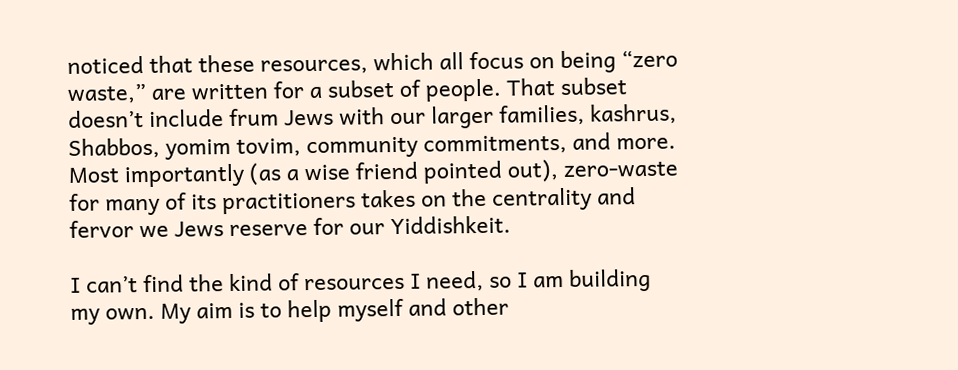noticed that these resources, which all focus on being “zero waste,” are written for a subset of people. That subset doesn’t include frum Jews with our larger families, kashrus, Shabbos, yomim tovim, community commitments, and more. Most importantly (as a wise friend pointed out), zero-waste for many of its practitioners takes on the centrality and fervor we Jews reserve for our Yiddishkeit.

I can’t find the kind of resources I need, so I am building my own. My aim is to help myself and other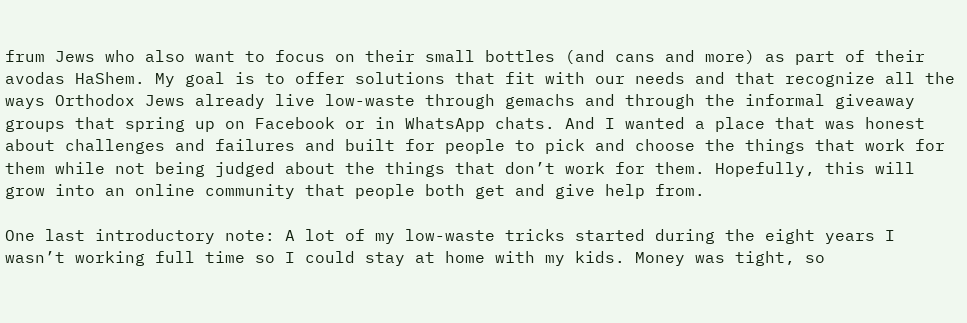frum Jews who also want to focus on their small bottles (and cans and more) as part of their avodas HaShem. My goal is to offer solutions that fit with our needs and that recognize all the ways Orthodox Jews already live low-waste through gemachs and through the informal giveaway groups that spring up on Facebook or in WhatsApp chats. And I wanted a place that was honest about challenges and failures and built for people to pick and choose the things that work for them while not being judged about the things that don’t work for them. Hopefully, this will grow into an online community that people both get and give help from.

One last introductory note: A lot of my low-waste tricks started during the eight years I wasn’t working full time so I could stay at home with my kids. Money was tight, so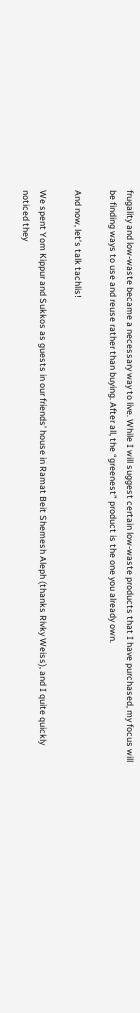frugality and low-waste became a necessary way to live. While I will suggest certain low-waste products that I have purchased, my focus will be finding ways to use and reuse rather than buying. After all, the “greenest” product is the one you already own.

And now, let’s talk tachlis!

We spent Yom Kippur and Sukkos as guests in our friends’ house in Ramat Beit Shemesh Aleph (thanks Rivky Weiss), and I quite quickly noticed they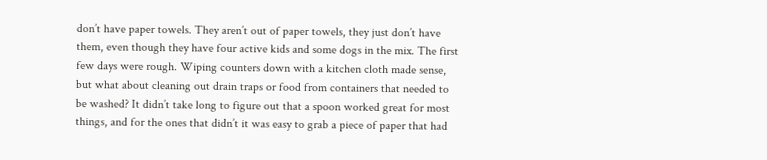don’t have paper towels. They aren’t out of paper towels, they just don’t have them, even though they have four active kids and some dogs in the mix. The first few days were rough. Wiping counters down with a kitchen cloth made sense, but what about cleaning out drain traps or food from containers that needed to be washed? It didn’t take long to figure out that a spoon worked great for most things, and for the ones that didn’t it was easy to grab a piece of paper that had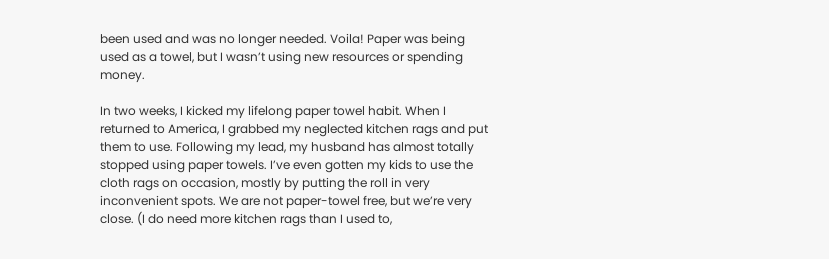been used and was no longer needed. Voila! Paper was being used as a towel, but I wasn’t using new resources or spending money.

In two weeks, I kicked my lifelong paper towel habit. When I returned to America, I grabbed my neglected kitchen rags and put them to use. Following my lead, my husband has almost totally stopped using paper towels. I’ve even gotten my kids to use the cloth rags on occasion, mostly by putting the roll in very inconvenient spots. We are not paper-towel free, but we’re very close. (I do need more kitchen rags than I used to,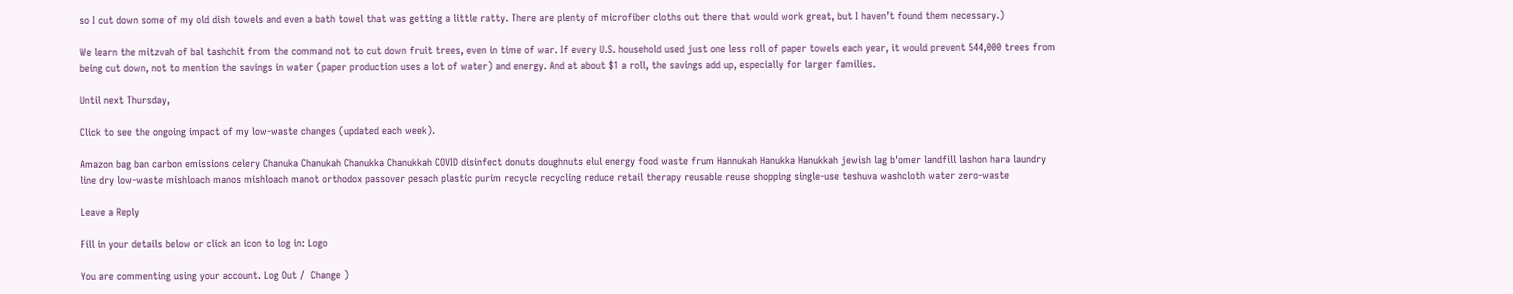so I cut down some of my old dish towels and even a bath towel that was getting a little ratty. There are plenty of microfiber cloths out there that would work great, but I haven’t found them necessary.)

We learn the mitzvah of bal tashchit from the command not to cut down fruit trees, even in time of war. If every U.S. household used just one less roll of paper towels each year, it would prevent 544,000 trees from being cut down, not to mention the savings in water (paper production uses a lot of water) and energy. And at about $1 a roll, the savings add up, especially for larger families.

Until next Thursday,

Click to see the ongoing impact of my low-waste changes (updated each week).

Amazon bag ban carbon emissions celery Chanuka Chanukah Chanukka Chanukkah COVID disinfect donuts doughnuts elul energy food waste frum Hannukah Hanukka Hanukkah jewish lag b'omer landfill lashon hara laundry line dry low-waste mishloach manos mishloach manot orthodox passover pesach plastic purim recycle recycling reduce retail therapy reusable reuse shopping single-use teshuva washcloth water zero-waste

Leave a Reply

Fill in your details below or click an icon to log in: Logo

You are commenting using your account. Log Out /  Change )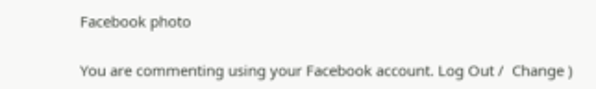Facebook photo

You are commenting using your Facebook account. Log Out /  Change )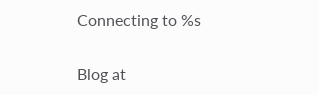Connecting to %s

Blog at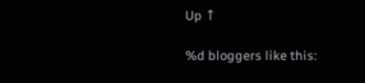Up ↑

%d bloggers like this: